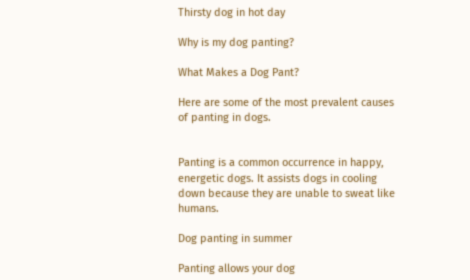Thirsty dog in hot day

Why is my dog panting?

What Makes a Dog Pant?

Here are some of the most prevalent causes of panting in dogs.


Panting is a common occurrence in happy, energetic dogs. It assists dogs in cooling down because they are unable to sweat like humans.

Dog panting in summer

Panting allows your dog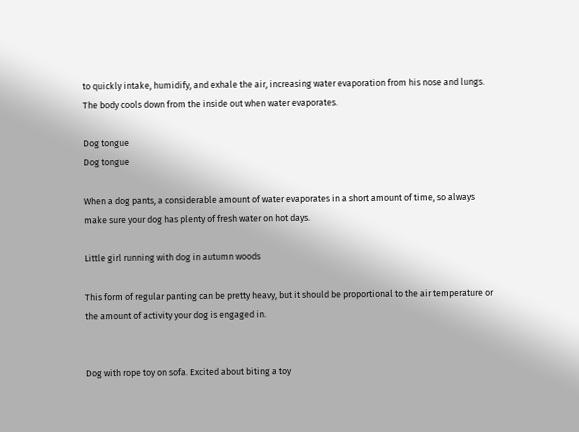to quickly intake, humidify, and exhale the air, increasing water evaporation from his nose and lungs. The body cools down from the inside out when water evaporates.

Dog tongue
Dog tongue

When a dog pants, a considerable amount of water evaporates in a short amount of time, so always make sure your dog has plenty of fresh water on hot days.

Little girl running with dog in autumn woods

This form of regular panting can be pretty heavy, but it should be proportional to the air temperature or the amount of activity your dog is engaged in.


Dog with rope toy on sofa. Excited about biting a toy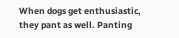When dogs get enthusiastic, they pant as well. Panting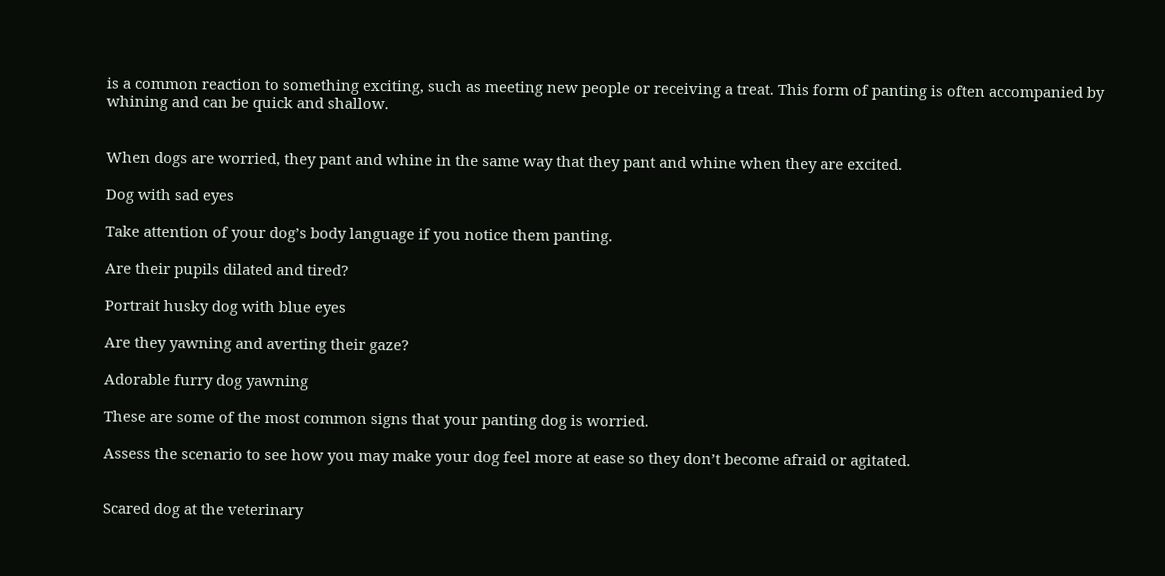is a common reaction to something exciting, such as meeting new people or receiving a treat. This form of panting is often accompanied by whining and can be quick and shallow.


When dogs are worried, they pant and whine in the same way that they pant and whine when they are excited.

Dog with sad eyes

Take attention of your dog’s body language if you notice them panting.

Are their pupils dilated and tired?

Portrait husky dog with blue eyes

Are they yawning and averting their gaze?

Adorable furry dog yawning

These are some of the most common signs that your panting dog is worried.

Assess the scenario to see how you may make your dog feel more at ease so they don’t become afraid or agitated.


Scared dog at the veterinary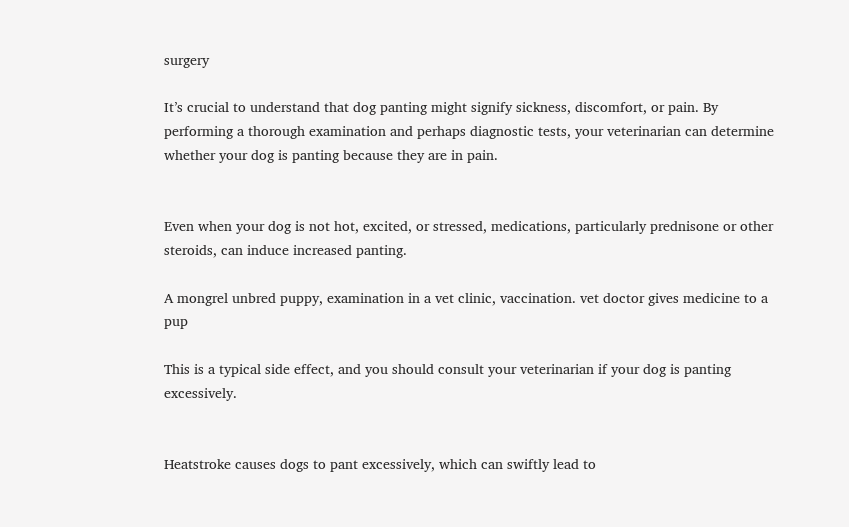surgery

It’s crucial to understand that dog panting might signify sickness, discomfort, or pain. By performing a thorough examination and perhaps diagnostic tests, your veterinarian can determine whether your dog is panting because they are in pain.


Even when your dog is not hot, excited, or stressed, medications, particularly prednisone or other steroids, can induce increased panting.

A mongrel unbred puppy, examination in a vet clinic, vaccination. vet doctor gives medicine to a pup

This is a typical side effect, and you should consult your veterinarian if your dog is panting excessively.


Heatstroke causes dogs to pant excessively, which can swiftly lead to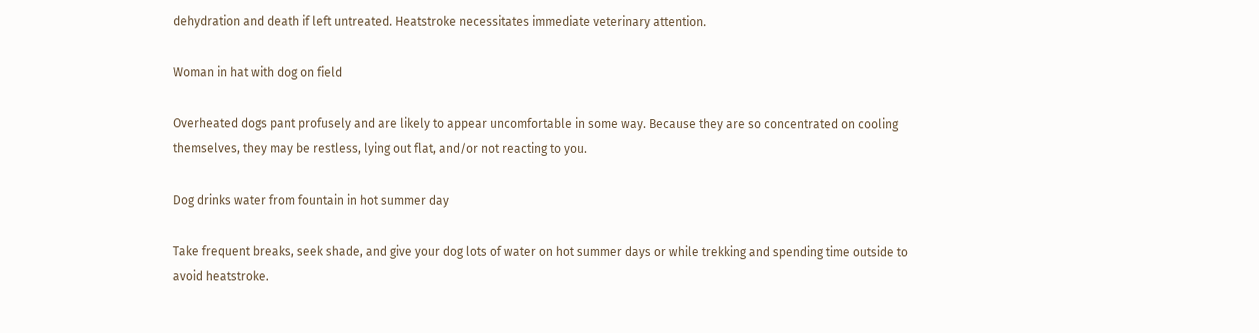dehydration and death if left untreated. Heatstroke necessitates immediate veterinary attention.

Woman in hat with dog on field

Overheated dogs pant profusely and are likely to appear uncomfortable in some way. Because they are so concentrated on cooling themselves, they may be restless, lying out flat, and/or not reacting to you.

Dog drinks water from fountain in hot summer day

Take frequent breaks, seek shade, and give your dog lots of water on hot summer days or while trekking and spending time outside to avoid heatstroke.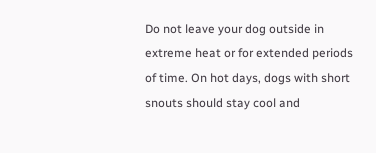Do not leave your dog outside in extreme heat or for extended periods of time. On hot days, dogs with short snouts should stay cool and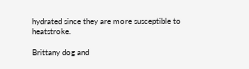hydrated since they are more susceptible to heatstroke.

Brittany dog and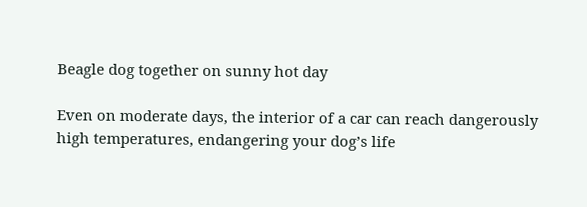Beagle dog together on sunny hot day

Even on moderate days, the interior of a car can reach dangerously high temperatures, endangering your dog’s life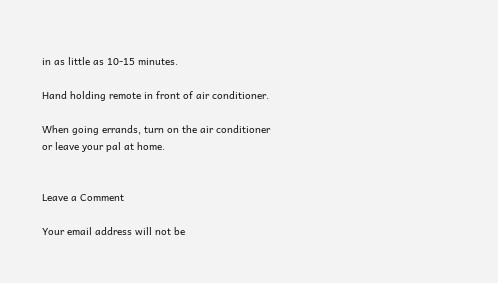in as little as 10-15 minutes.

Hand holding remote in front of air conditioner.

When going errands, turn on the air conditioner or leave your pal at home.


Leave a Comment

Your email address will not be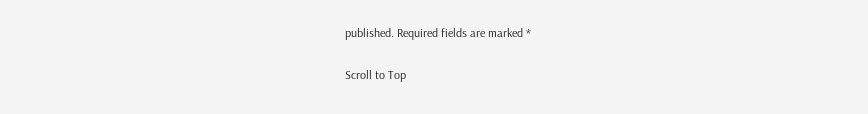published. Required fields are marked *

Scroll to Top